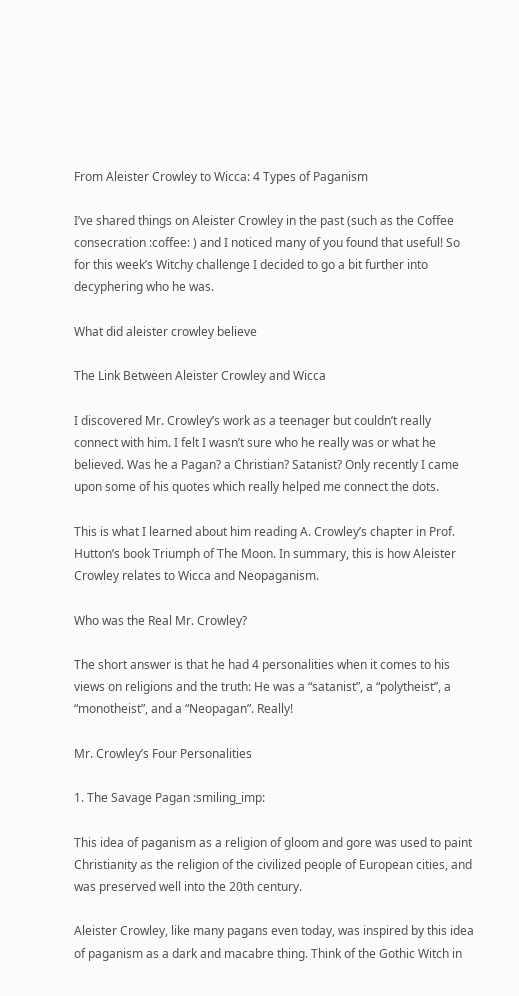From Aleister Crowley to Wicca: 4 Types of Paganism

I’ve shared things on Aleister Crowley in the past (such as the Coffee consecration :coffee: ) and I noticed many of you found that useful! So for this week’s Witchy challenge I decided to go a bit further into decyphering who he was.

What did aleister crowley believe

The Link Between Aleister Crowley and Wicca

I discovered Mr. Crowley’s work as a teenager but couldn’t really connect with him. I felt I wasn’t sure who he really was or what he believed. Was he a Pagan? a Christian? Satanist? Only recently I came upon some of his quotes which really helped me connect the dots.

This is what I learned about him reading A. Crowley’s chapter in Prof. Hutton’s book Triumph of The Moon. In summary, this is how Aleister Crowley relates to Wicca and Neopaganism.

Who was the Real Mr. Crowley?

The short answer is that he had 4 personalities when it comes to his views on religions and the truth: He was a “satanist”, a “polytheist”, a “monotheist”, and a “Neopagan”. Really!

Mr. Crowley’s Four Personalities

1. The Savage Pagan :smiling_imp:

This idea of paganism as a religion of gloom and gore was used to paint Christianity as the religion of the civilized people of European cities, and was preserved well into the 20th century.

Aleister Crowley, like many pagans even today, was inspired by this idea of paganism as a dark and macabre thing. Think of the Gothic Witch in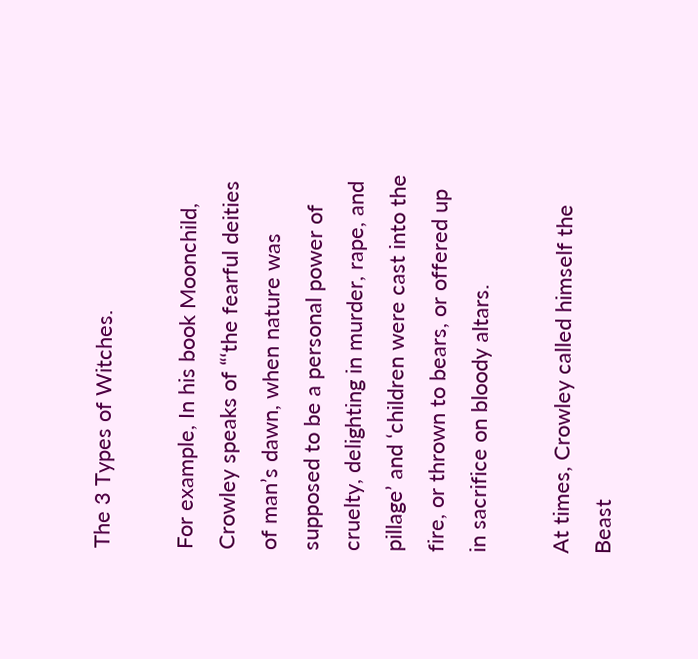The 3 Types of Witches.

For example, In his book Moonchild, Crowley speaks of “‘the fearful deities of man’s dawn, when nature was supposed to be a personal power of cruelty, delighting in murder, rape, and pillage’ and ‘children were cast into the fire, or thrown to bears, or offered up in sacrifice on bloody altars.

At times, Crowley called himself the Beast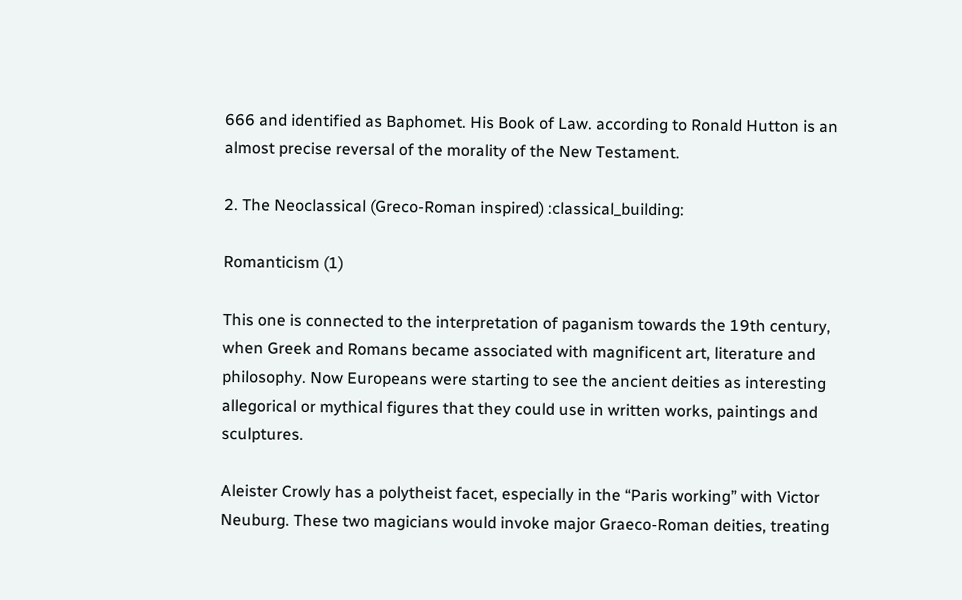666 and identified as Baphomet. His Book of Law. according to Ronald Hutton is an almost precise reversal of the morality of the New Testament.

2. The Neoclassical (Greco-Roman inspired) :classical_building:

Romanticism (1)

This one is connected to the interpretation of paganism towards the 19th century, when Greek and Romans became associated with magnificent art, literature and philosophy. Now Europeans were starting to see the ancient deities as interesting allegorical or mythical figures that they could use in written works, paintings and sculptures.

Aleister Crowly has a polytheist facet, especially in the “Paris working” with Victor Neuburg. These two magicians would invoke major Graeco-Roman deities, treating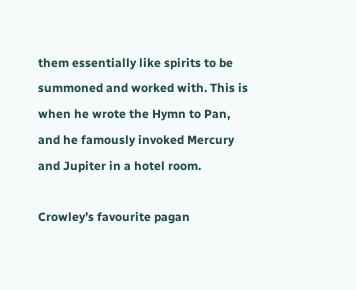them essentially like spirits to be summoned and worked with. This is when he wrote the Hymn to Pan, and he famously invoked Mercury and Jupiter in a hotel room.

Crowley’s favourite pagan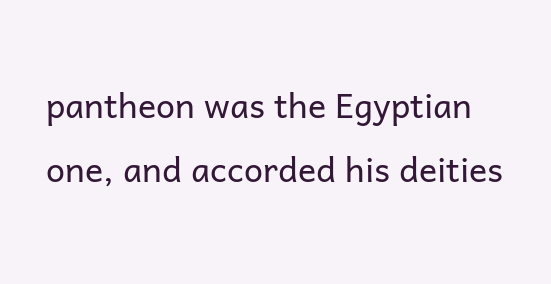pantheon was the Egyptian one, and accorded his deities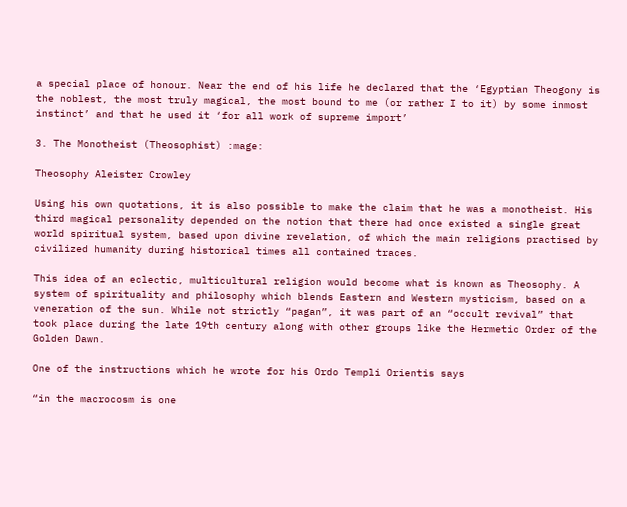a special place of honour. Near the end of his life he declared that the ‘Egyptian Theogony is the noblest, the most truly magical, the most bound to me (or rather I to it) by some inmost instinct’ and that he used it ‘for all work of supreme import’

3. The Monotheist (Theosophist) :mage:

Theosophy Aleister Crowley

Using his own quotations, it is also possible to make the claim that he was a monotheist. His third magical personality depended on the notion that there had once existed a single great world spiritual system, based upon divine revelation, of which the main religions practised by civilized humanity during historical times all contained traces.

This idea of an eclectic, multicultural religion would become what is known as Theosophy. A system of spirituality and philosophy which blends Eastern and Western mysticism, based on a veneration of the sun. While not strictly “pagan”, it was part of an “occult revival” that took place during the late 19th century along with other groups like the Hermetic Order of the Golden Dawn.

One of the instructions which he wrote for his Ordo Templi Orientis says

“in the macrocosm is one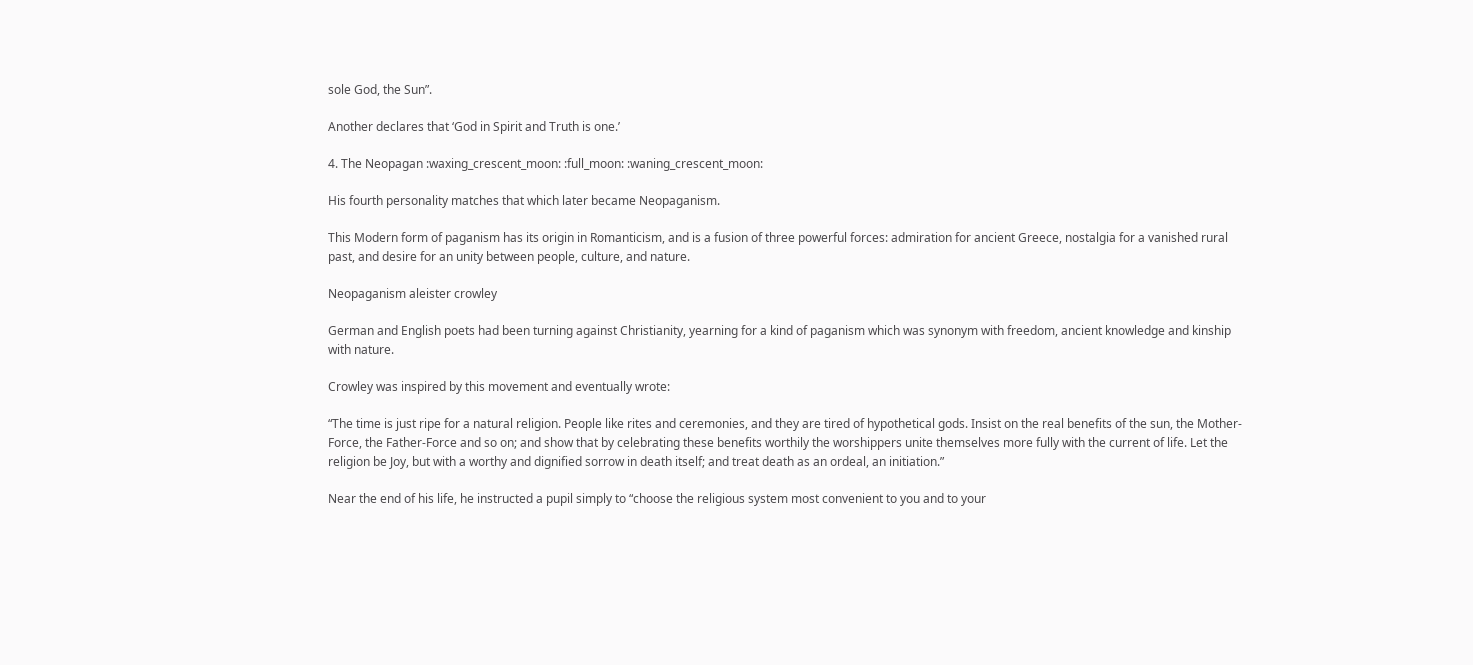sole God, the Sun”.

Another declares that ‘God in Spirit and Truth is one.’

4. The Neopagan :waxing_crescent_moon: :full_moon: :waning_crescent_moon:

His fourth personality matches that which later became Neopaganism.

This Modern form of paganism has its origin in Romanticism, and is a fusion of three powerful forces: admiration for ancient Greece, nostalgia for a vanished rural past, and desire for an unity between people, culture, and nature.

Neopaganism aleister crowley

German and English poets had been turning against Christianity, yearning for a kind of paganism which was synonym with freedom, ancient knowledge and kinship with nature.

Crowley was inspired by this movement and eventually wrote:

“The time is just ripe for a natural religion. People like rites and ceremonies, and they are tired of hypothetical gods. Insist on the real benefits of the sun, the Mother-Force, the Father-Force and so on; and show that by celebrating these benefits worthily the worshippers unite themselves more fully with the current of life. Let the religion be Joy, but with a worthy and dignified sorrow in death itself; and treat death as an ordeal, an initiation.”

Near the end of his life, he instructed a pupil simply to “choose the religious system most convenient to you and to your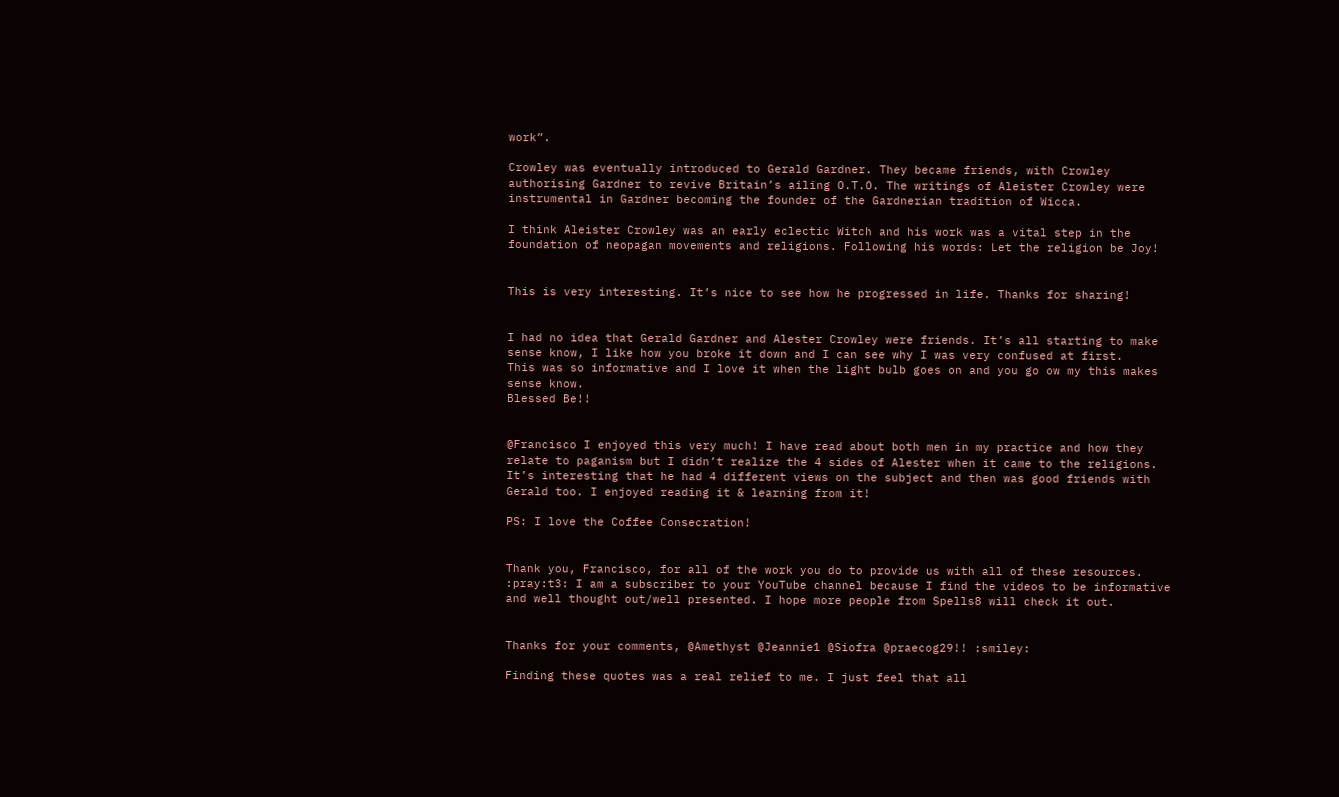work”.

Crowley was eventually introduced to Gerald Gardner. They became friends, with Crowley authorising Gardner to revive Britain’s ailing O.T.O. The writings of Aleister Crowley were instrumental in Gardner becoming the founder of the Gardnerian tradition of Wicca.

I think Aleister Crowley was an early eclectic Witch and his work was a vital step in the foundation of neopagan movements and religions. Following his words: Let the religion be Joy!


This is very interesting. It’s nice to see how he progressed in life. Thanks for sharing!


I had no idea that Gerald Gardner and Alester Crowley were friends. It’s all starting to make sense know, I like how you broke it down and I can see why I was very confused at first.
This was so informative and I love it when the light bulb goes on and you go ow my this makes sense know.
Blessed Be!!


@Francisco I enjoyed this very much! I have read about both men in my practice and how they relate to paganism but I didn’t realize the 4 sides of Alester when it came to the religions. It’s interesting that he had 4 different views on the subject and then was good friends with Gerald too. I enjoyed reading it & learning from it!

PS: I love the Coffee Consecration!


Thank you, Francisco, for all of the work you do to provide us with all of these resources. :pray:t3: I am a subscriber to your YouTube channel because I find the videos to be informative and well thought out/well presented. I hope more people from Spells8 will check it out.


Thanks for your comments, @Amethyst @Jeannie1 @Siofra @praecog29!! :smiley:

Finding these quotes was a real relief to me. I just feel that all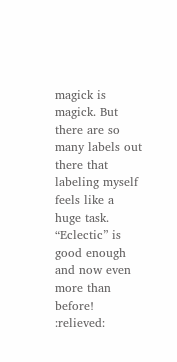magick is magick. But there are so many labels out there that labeling myself feels like a huge task. “Eclectic” is good enough and now even more than before! :relieved: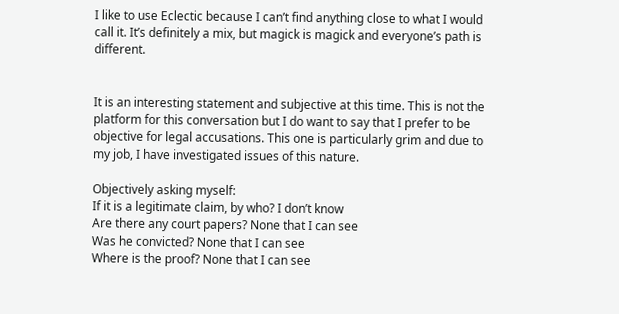I like to use Eclectic because I can’t find anything close to what I would call it. It’s definitely a mix, but magick is magick and everyone’s path is different.


It is an interesting statement and subjective at this time. This is not the platform for this conversation but I do want to say that I prefer to be objective for legal accusations. This one is particularly grim and due to my job, I have investigated issues of this nature.

Objectively asking myself:
If it is a legitimate claim, by who? I don’t know
Are there any court papers? None that I can see
Was he convicted? None that I can see
Where is the proof? None that I can see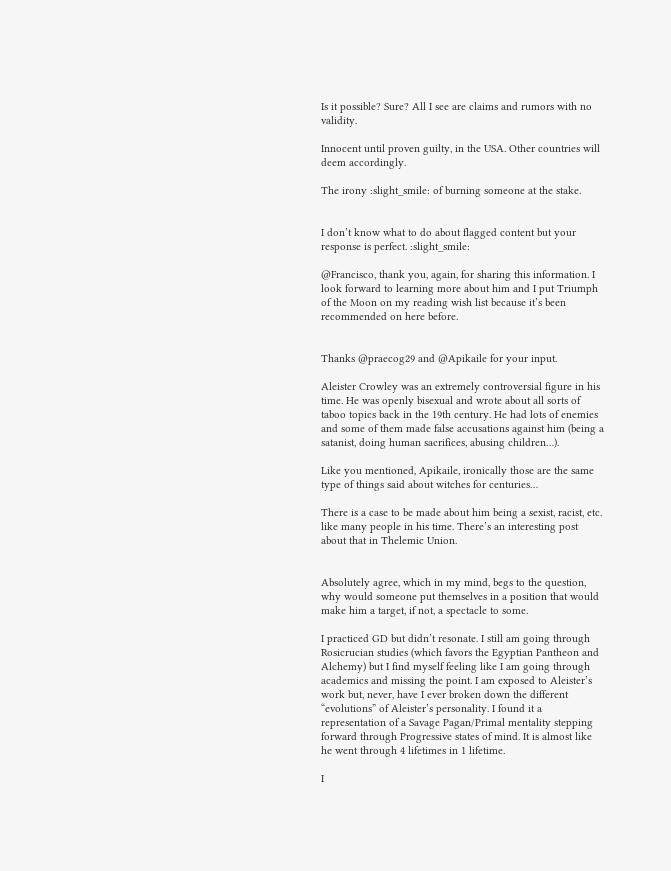Is it possible? Sure? All I see are claims and rumors with no validity.

Innocent until proven guilty, in the USA. Other countries will deem accordingly.

The irony :slight_smile: of burning someone at the stake.


I don’t know what to do about flagged content but your response is perfect. :slight_smile:

@Francisco, thank you, again, for sharing this information. I look forward to learning more about him and I put Triumph of the Moon on my reading wish list because it’s been recommended on here before.


Thanks @praecog29 and @Apikaile for your input.

Aleister Crowley was an extremely controversial figure in his time. He was openly bisexual and wrote about all sorts of taboo topics back in the 19th century. He had lots of enemies and some of them made false accusations against him (being a satanist, doing human sacrifices, abusing children…).

Like you mentioned, Apikaile, ironically those are the same type of things said about witches for centuries…

There is a case to be made about him being a sexist, racist, etc. like many people in his time. There’s an interesting post about that in Thelemic Union.


Absolutely agree, which in my mind, begs to the question, why would someone put themselves in a position that would make him a target, if not, a spectacle to some.

I practiced GD but didn’t resonate. I still am going through Rosicrucian studies (which favors the Egyptian Pantheon and Alchemy) but I find myself feeling like I am going through academics and missing the point. I am exposed to Aleister’s work but, never, have I ever broken down the different “evolutions” of Aleister’s personality. I found it a representation of a Savage Pagan/Primal mentality stepping forward through Progressive states of mind. It is almost like he went through 4 lifetimes in 1 lifetime.

I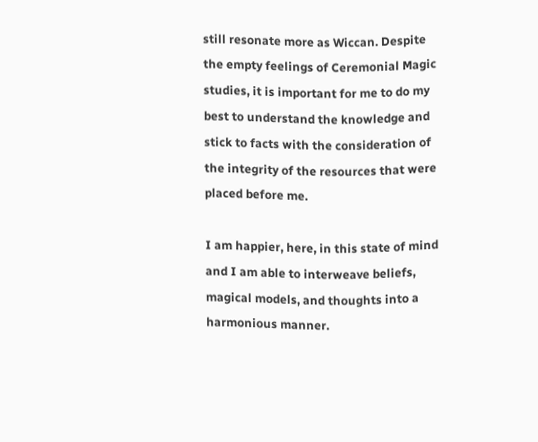still resonate more as Wiccan. Despite the empty feelings of Ceremonial Magic studies, it is important for me to do my best to understand the knowledge and stick to facts with the consideration of the integrity of the resources that were placed before me.

I am happier, here, in this state of mind and I am able to interweave beliefs, magical models, and thoughts into a harmonious manner.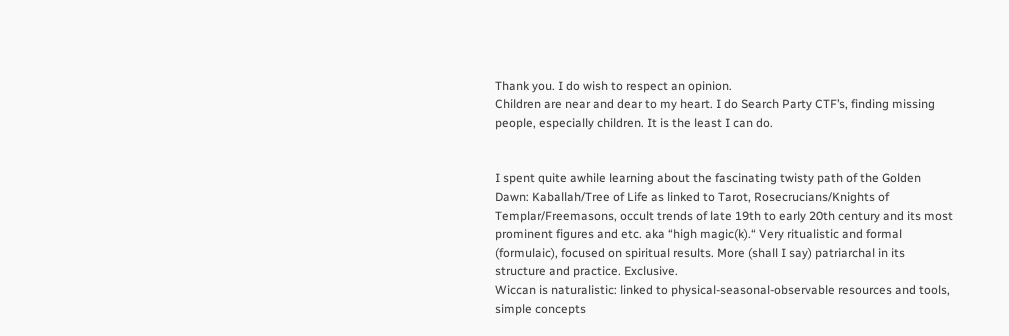Thank you. I do wish to respect an opinion.
Children are near and dear to my heart. I do Search Party CTF’s, finding missing people, especially children. It is the least I can do.


I spent quite awhile learning about the fascinating twisty path of the Golden Dawn: Kaballah/Tree of Life as linked to Tarot, Rosecrucians/Knights of Templar/Freemasons, occult trends of late 19th to early 20th century and its most prominent figures and etc. aka “high magic(k).“ Very ritualistic and formal (formulaic), focused on spiritual results. More (shall I say) patriarchal in its structure and practice. Exclusive.
Wiccan is naturalistic: linked to physical-seasonal-observable resources and tools, simple concepts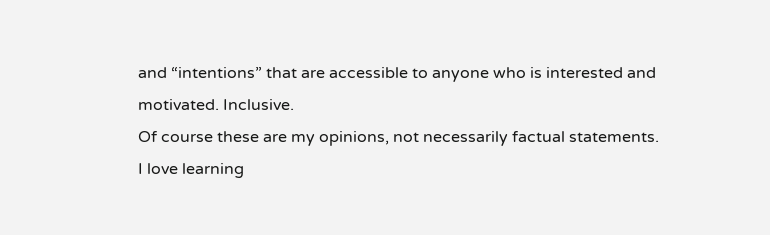and “intentions” that are accessible to anyone who is interested and motivated. Inclusive.
Of course these are my opinions, not necessarily factual statements.
I love learning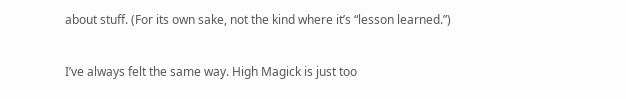about stuff. (For its own sake, not the kind where it’s “lesson learned.”)


I’ve always felt the same way. High Magick is just too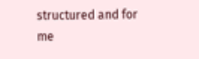structured and for me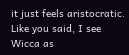it just feels aristocratic. Like you said, I see Wicca as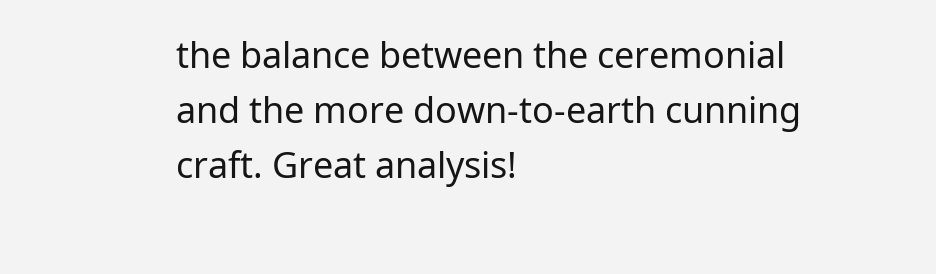the balance between the ceremonial and the more down-to-earth cunning craft. Great analysis!